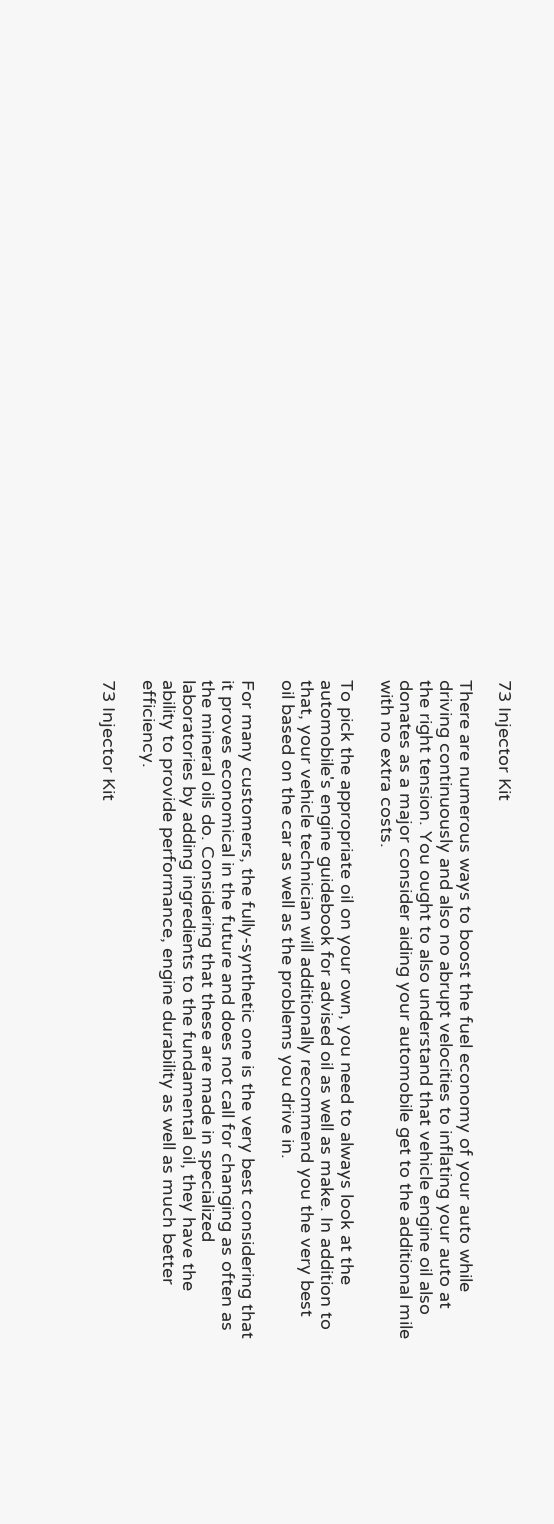73 Injector Kit

There are numerous ways to boost the fuel economy of your auto while driving continuously and also no abrupt velocities to inflating your auto at the right tension. You ought to also understand that vehicle engine oil also donates as a major consider aiding your automobile get to the additional mile with no extra costs.

To pick the appropriate oil on your own, you need to always look at the automobile's engine guidebook for advised oil as well as make. In addition to that, your vehicle technician will additionally recommend you the very best oil based on the car as well as the problems you drive in.

For many customers, the fully-synthetic one is the very best considering that it proves economical in the future and does not call for changing as often as the mineral oils do. Considering that these are made in specialized laboratories by adding ingredients to the fundamental oil, they have the ability to provide performance, engine durability as well as much better efficiency.

73 Injector Kit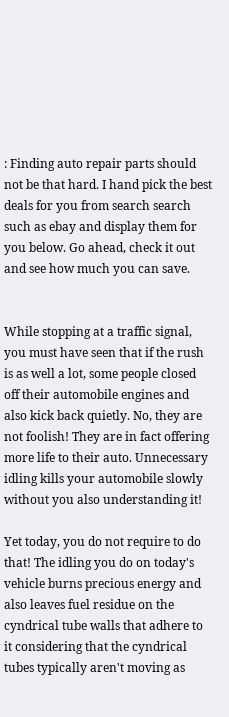: Finding auto repair parts should not be that hard. I hand pick the best deals for you from search search such as ebay and display them for you below. Go ahead, check it out and see how much you can save.


While stopping at a traffic signal, you must have seen that if the rush is as well a lot, some people closed off their automobile engines and also kick back quietly. No, they are not foolish! They are in fact offering more life to their auto. Unnecessary idling kills your automobile slowly without you also understanding it!

Yet today, you do not require to do that! The idling you do on today's vehicle burns precious energy and also leaves fuel residue on the cyndrical tube walls that adhere to it considering that the cyndrical tubes typically aren't moving as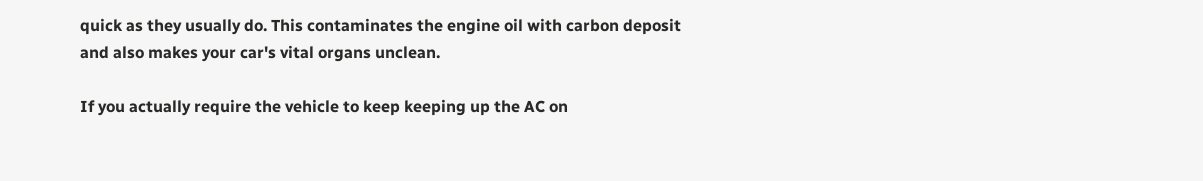quick as they usually do. This contaminates the engine oil with carbon deposit and also makes your car's vital organs unclean.

If you actually require the vehicle to keep keeping up the AC on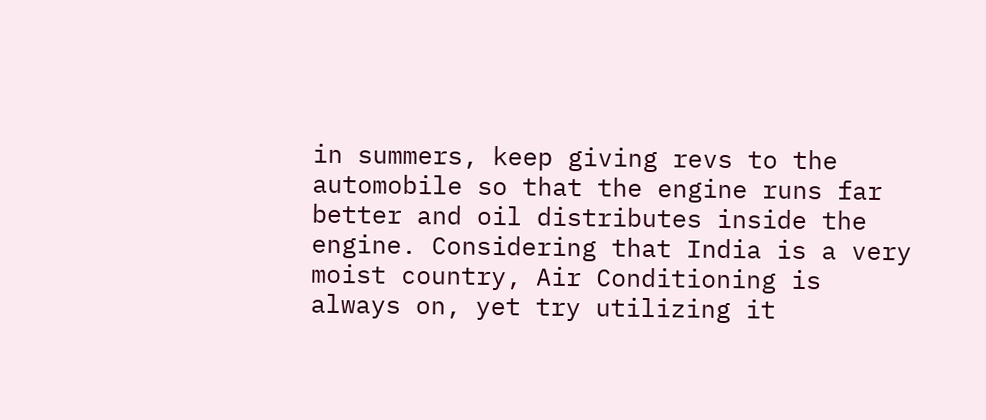in summers, keep giving revs to the automobile so that the engine runs far better and oil distributes inside the engine. Considering that India is a very moist country, Air Conditioning is always on, yet try utilizing it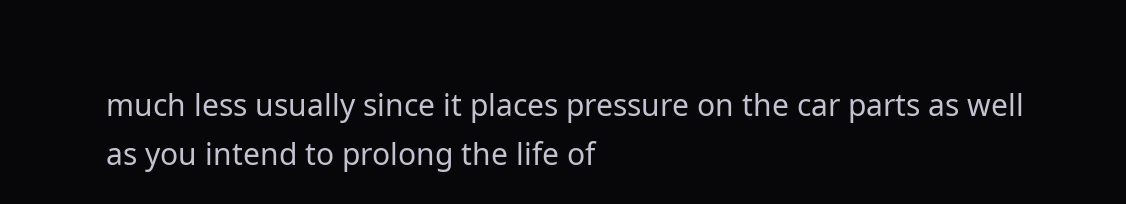much less usually since it places pressure on the car parts as well as you intend to prolong the life of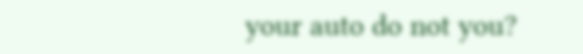your auto do not you?